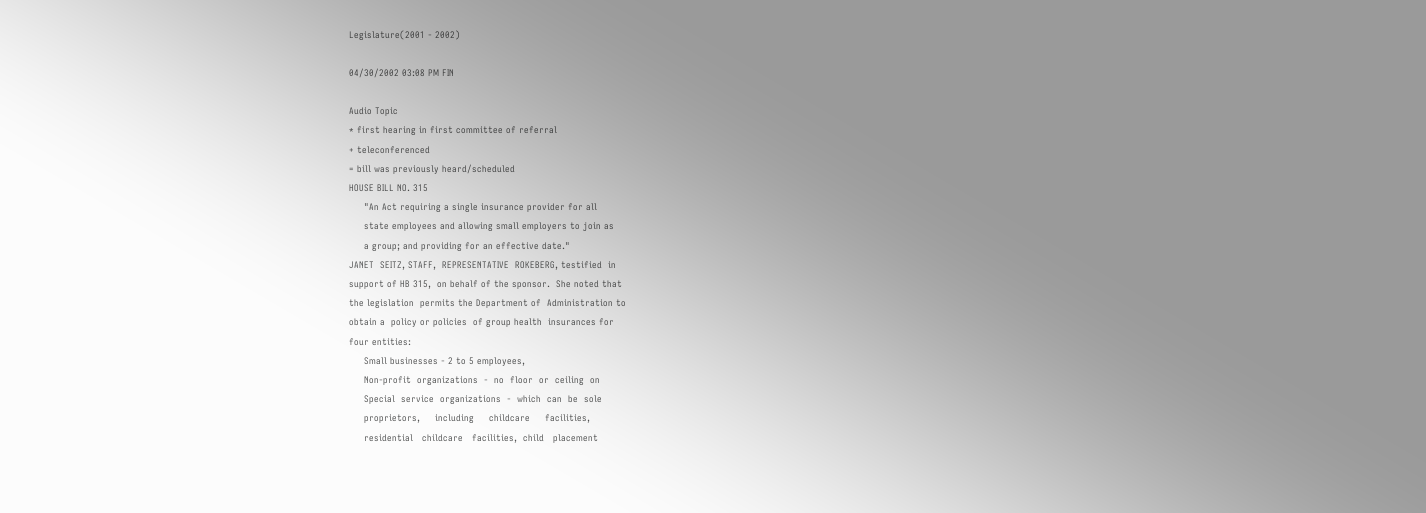Legislature(2001 - 2002)

04/30/2002 03:08 PM FIN

Audio Topic
* first hearing in first committee of referral
+ teleconferenced
= bill was previously heard/scheduled
HOUSE BILL NO. 315
     "An Act requiring a single insurance provider for all
     state employees and allowing small employers to join as
     a group; and providing for an effective date."
JANET  SEITZ, STAFF,  REPRESENTATIVE  ROKEBERG, testified  in
support of HB 315,  on behalf of the sponsor.  She noted that
the legislation  permits the Department of  Administration to
obtain a  policy or policies  of group health  insurances for
four entities:
     Small businesses - 2 to 5 employees,
     Non-profit  organizations  -  no  floor  or  ceiling  on
     Special  service  organizations  -  which  can  be  sole
     proprietors,     including     childcare     facilities,
     residential   childcare   facilities,  child   placement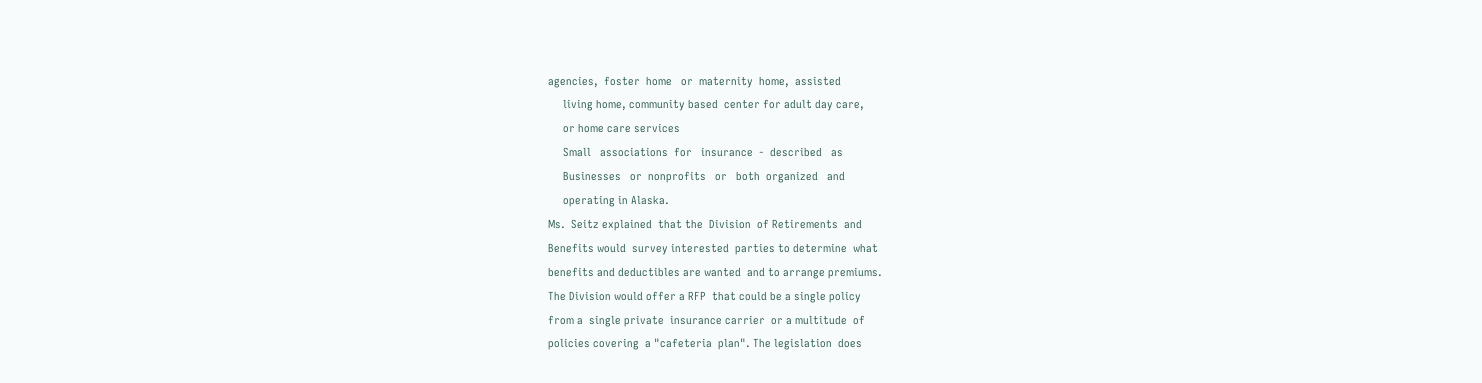agencies,  foster  home   or  maternity  home,  assisted
     living home, community based  center for adult day care,
     or home care services
     Small   associations  for   insurance  -  described   as
     Businesses   or  nonprofits   or   both  organized   and
     operating in Alaska.
Ms.  Seitz explained  that the  Division  of Retirements  and
Benefits would  survey interested  parties to determine  what
benefits and deductibles are wanted  and to arrange premiums.
The Division would offer a RFP  that could be a single policy
from a  single private  insurance carrier  or a multitude  of
policies covering  a "cafeteria  plan". The legislation  does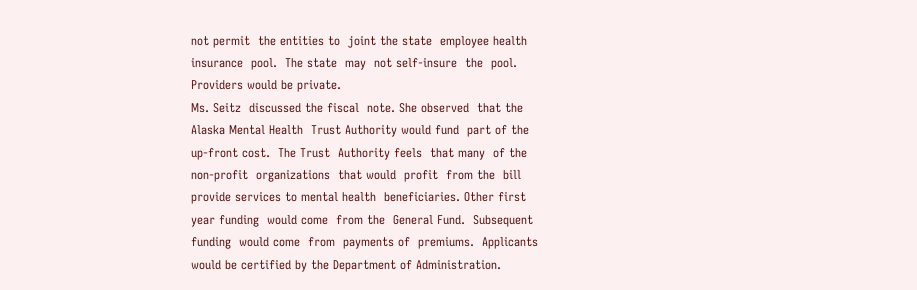not permit  the entities to  joint the state  employee health
insurance  pool.  The state  may  not self-insure  the  pool.
Providers would be private.
Ms. Seitz  discussed the fiscal  note. She observed  that the
Alaska Mental Health  Trust Authority would fund  part of the
up-front cost.  The Trust  Authority feels  that many  of the
non-profit  organizations  that would  profit  from the  bill
provide services to mental health  beneficiaries. Other first
year funding  would come  from the  General Fund.  Subsequent
funding  would come  from  payments of  premiums.  Applicants
would be certified by the Department of Administration.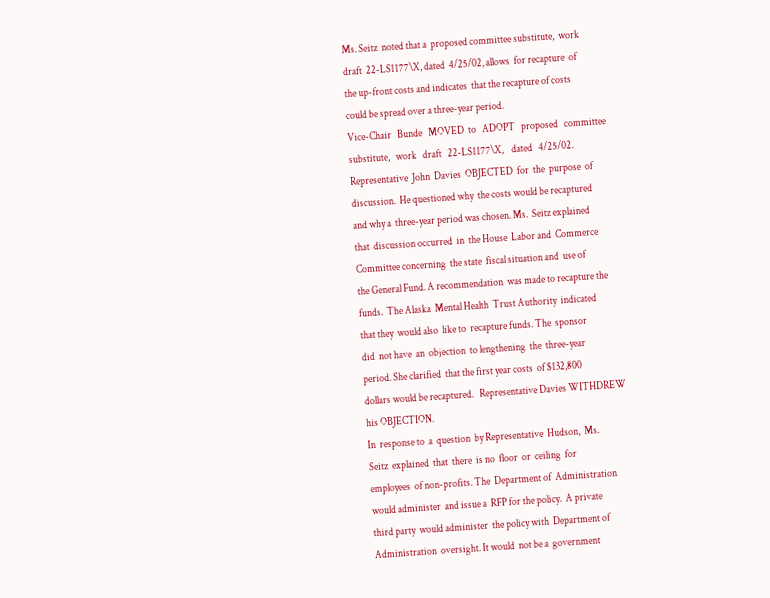Ms. Seitz  noted that a  proposed committee substitute,  work
draft  22-LS1177\X, dated  4/25/02, allows  for recapture  of
the up-front costs and indicates  that the recapture of costs
could be spread over a three-year period.
Vice-Chair   Bunde   MOVED  to   ADOPT   proposed   committee
substitute,   work   draft   22-LS1177\X,    dated   4/25/02.
Representative  John  Davies  OBJECTED  for  the  purpose  of
discussion.  He questioned why  the costs would be recaptured
and why a  three-year period was chosen. Ms.  Seitz explained
that  discussion occurred  in  the House  Labor and  Commerce
Committee concerning  the state  fiscal situation and  use of
the General Fund. A recommendation  was made to recapture the
funds.  The Alaska  Mental Health  Trust Authority  indicated
that they  would also  like to  recapture funds. The  sponsor
did  not have  an  objection  to lengthening  the  three-year
period. She clarified  that the first year costs  of $132,800
dollars would be recaptured.   Representative Davies WITHDREW
his OBJECTION.
In  response to  a  question  by Representative  Hudson,  Ms.
Seitz  explained  that  there  is no  floor  or  ceiling  for
employees  of non-profits. The  Department of  Administration
would administer  and issue a  RFP for the policy.  A private
third party  would administer  the policy with  Department of
Administration  oversight. It would  not be a  government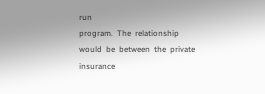run
program.  The  relationship  would  be  between  the  private
insurance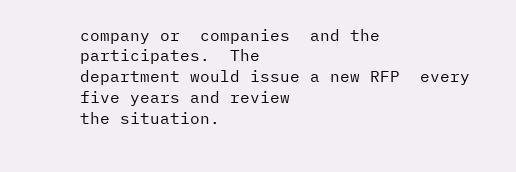company or  companies  and the  participates.  The
department would issue a new RFP  every five years and review
the situation.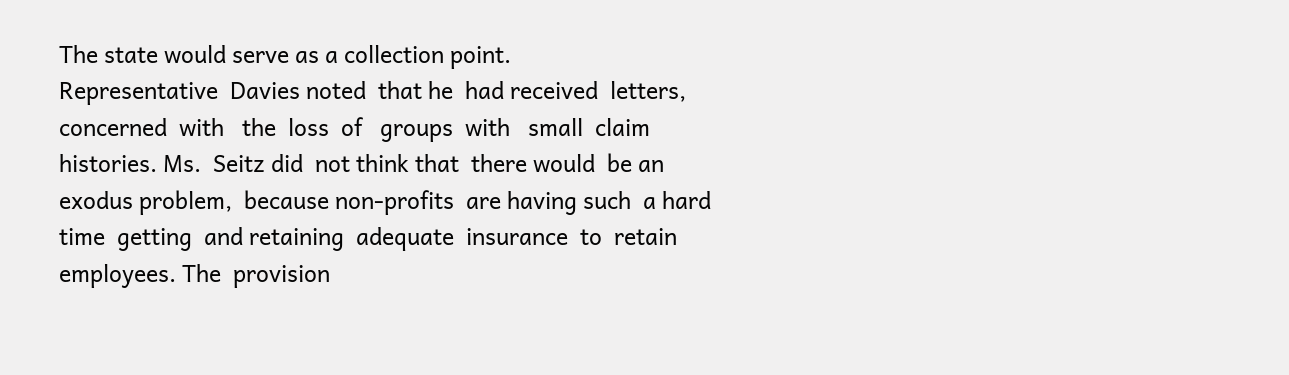The state would serve as a collection point.
Representative  Davies noted  that he  had received  letters,
concerned  with   the  loss  of   groups  with   small  claim
histories. Ms.  Seitz did  not think that  there would  be an
exodus problem,  because non-profits  are having such  a hard
time  getting  and retaining  adequate  insurance  to  retain
employees. The  provision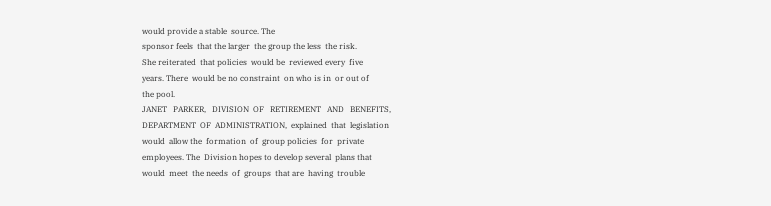would provide a stable  source. The
sponsor feels  that the larger  the group the less  the risk.
She reiterated  that policies  would be  reviewed every  five
years. There  would be no constraint  on who is in  or out of
the pool.
JANET   PARKER,   DIVISION  OF   RETIREMENT   AND   BENEFITS,
DEPARTMENT  OF  ADMINISTRATION,  explained  that  legislation
would  allow the  formation  of  group policies  for  private
employees. The  Division hopes to develop several  plans that
would  meet  the needs  of  groups  that are  having  trouble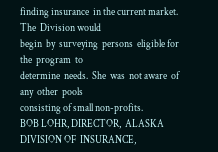finding insurance  in the current market. The  Division would
begin  by  surveying  persons  eligible for  the  program  to
determine  needs.  She  was  not aware  of  any  other  pools
consisting of small non-profits.
BOB LOHR, DIRECTOR,  ALASKA DIVISION OF  INSURANCE,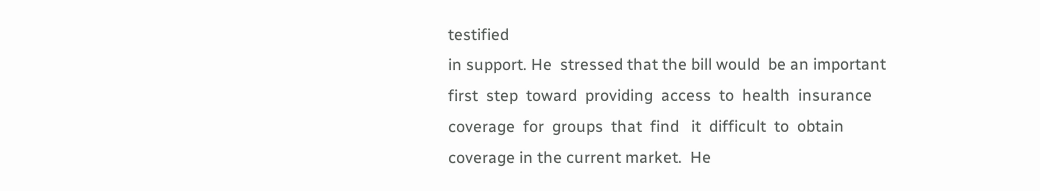testified
in support. He  stressed that the bill would  be an important
first  step  toward  providing  access  to  health  insurance
coverage  for  groups  that  find   it  difficult  to  obtain
coverage in the current market.  He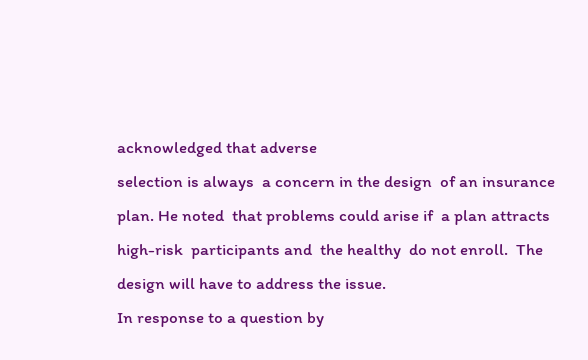acknowledged that adverse
selection is always  a concern in the design  of an insurance
plan. He noted  that problems could arise if  a plan attracts
high-risk  participants and  the healthy  do not enroll.  The
design will have to address the issue.
In response to a question by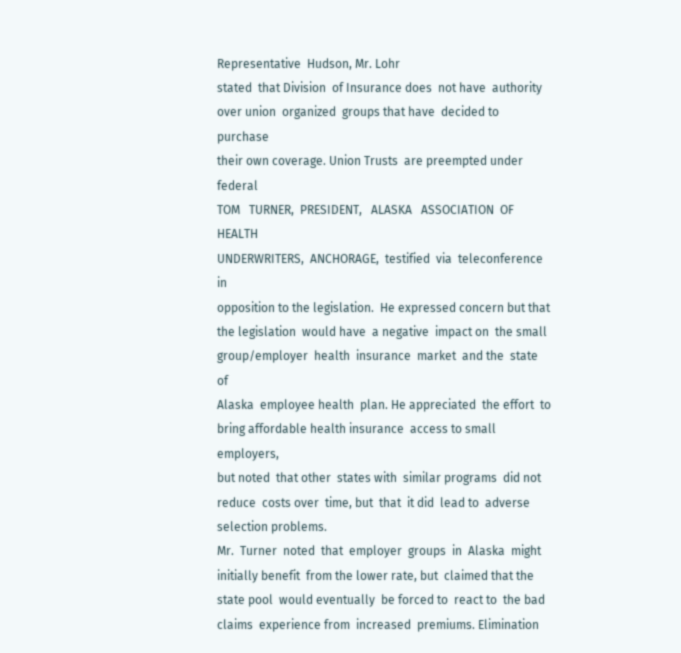Representative  Hudson, Mr. Lohr
stated  that Division  of Insurance does  not have  authority
over union  organized  groups that have  decided to  purchase
their own coverage. Union Trusts  are preempted under federal
TOM   TURNER,  PRESIDENT,   ALASKA   ASSOCIATION  OF   HEALTH
UNDERWRITERS,  ANCHORAGE,  testified  via  teleconference  in
opposition to the legislation.  He expressed concern but that
the legislation  would have  a negative  impact on  the small
group/employer  health  insurance  market  and the  state  of
Alaska  employee health  plan. He appreciated  the effort  to
bring affordable health insurance  access to small employers,
but noted  that other  states with  similar programs  did not
reduce  costs over  time, but  that  it did  lead to  adverse
selection problems.
Mr.  Turner  noted  that  employer  groups  in  Alaska  might
initially benefit  from the lower rate, but  claimed that the
state pool  would eventually  be forced to  react to  the bad
claims  experience from  increased  premiums. Elimination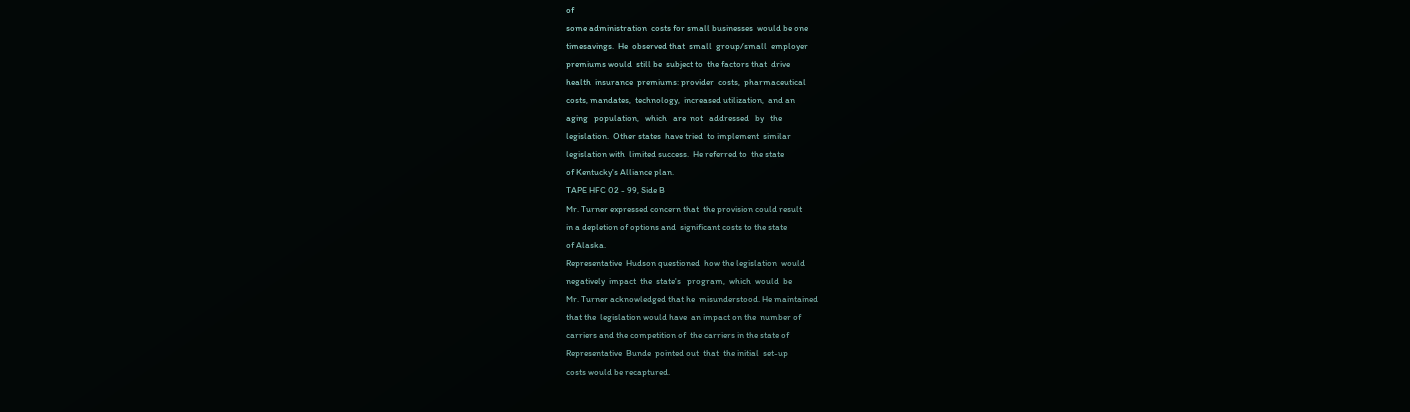of
some administration  costs for small businesses  would be one
timesavings.  He  observed that  small  group/small  employer
premiums would  still be  subject to  the factors that  drive
health  insurance  premiums: provider  costs,  pharmaceutical
costs, mandates,  technology,  increased utilization,  and an
aging   population,   which   are  not   addressed   by   the
legislation.  Other states  have tried  to implement  similar
legislation with  limited success.  He referred to  the state
of Kentucky's Alliance plan.
TAPE HFC 02 - 99, Side B
Mr. Turner expressed concern that  the provision could result
in a depletion of options and  significant costs to the state
of Alaska.
Representative  Hudson questioned  how the legislation  would
negatively  impact  the  state's   program,  which  would  be
Mr. Turner acknowledged that he  misunderstood. He maintained
that the  legislation would have  an impact on the  number of
carriers and the competition of  the carriers in the state of
Representative  Bunde  pointed out  that  the initial  set-up
costs would be recaptured.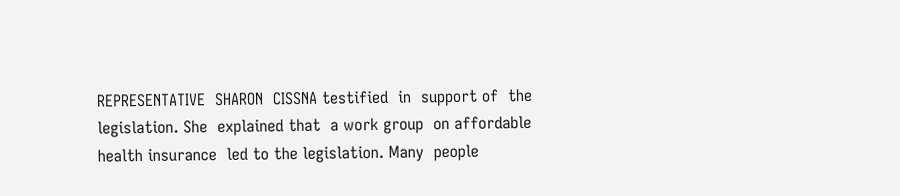REPRESENTATIVE  SHARON  CISSNA testified  in  support of  the
legislation. She  explained that  a work group  on affordable
health insurance  led to the legislation. Many  people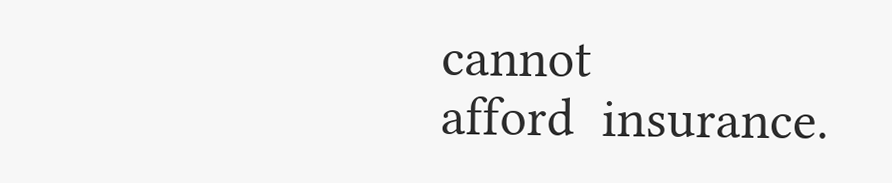cannot
afford  insurance.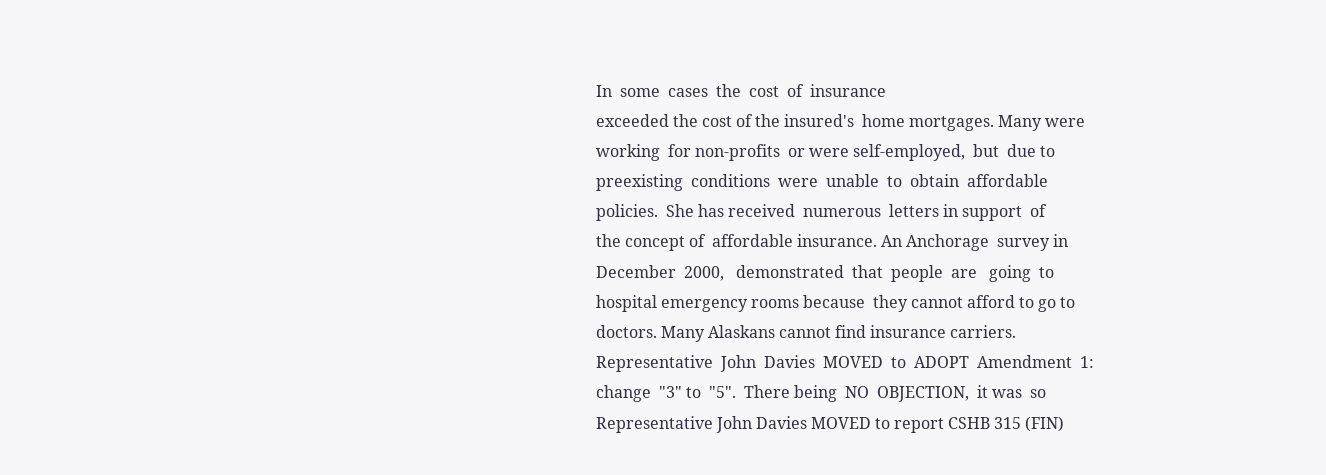In  some  cases  the  cost  of  insurance
exceeded the cost of the insured's  home mortgages. Many were
working  for non-profits  or were self-employed,  but  due to
preexisting  conditions  were  unable  to  obtain  affordable
policies.  She has received  numerous  letters in support  of
the concept of  affordable insurance. An Anchorage  survey in
December  2000,   demonstrated  that  people  are   going  to
hospital emergency rooms because  they cannot afford to go to
doctors. Many Alaskans cannot find insurance carriers.
Representative  John  Davies  MOVED  to  ADOPT  Amendment  1:
change  "3" to  "5".  There being  NO  OBJECTION,  it was  so
Representative John Davies MOVED to report CSHB 315 (FIN)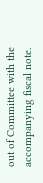out of Committee with the accompanying fiscal note.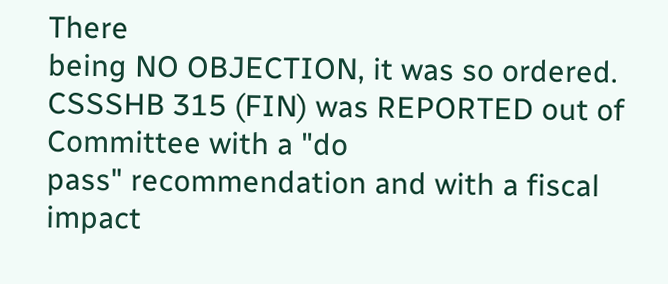There
being NO OBJECTION, it was so ordered.
CSSSHB 315 (FIN) was REPORTED out of Committee with a "do
pass" recommendation and with a fiscal impact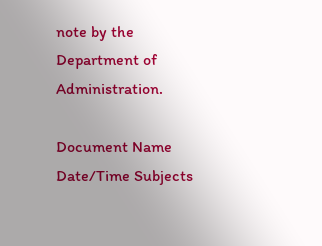note by the
Department of Administration.

Document Name Date/Time Subjects